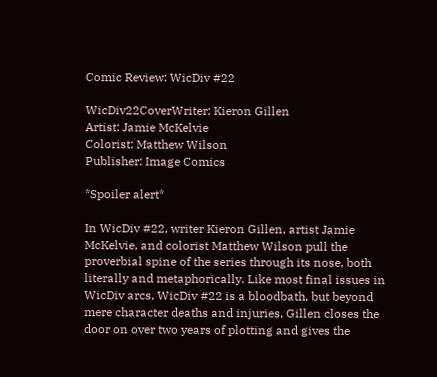Comic Review: WicDiv #22

WicDiv22CoverWriter: Kieron Gillen
Artist: Jamie McKelvie
Colorist: Matthew Wilson
Publisher: Image Comics

*Spoiler alert*

In WicDiv #22, writer Kieron Gillen, artist Jamie McKelvie, and colorist Matthew Wilson pull the proverbial spine of the series through its nose, both literally and metaphorically. Like most final issues in WicDiv arcs, WicDiv #22 is a bloodbath, but beyond mere character deaths and injuries, Gillen closes the door on over two years of plotting and gives the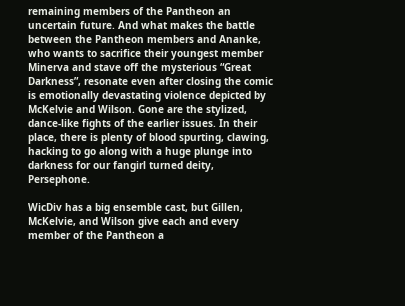remaining members of the Pantheon an uncertain future. And what makes the battle between the Pantheon members and Ananke, who wants to sacrifice their youngest member Minerva and stave off the mysterious “Great Darkness”, resonate even after closing the comic is emotionally devastating violence depicted by McKelvie and Wilson. Gone are the stylized, dance-like fights of the earlier issues. In their place, there is plenty of blood spurting, clawing, hacking to go along with a huge plunge into darkness for our fangirl turned deity, Persephone.

WicDiv has a big ensemble cast, but Gillen, McKelvie, and Wilson give each and every member of the Pantheon a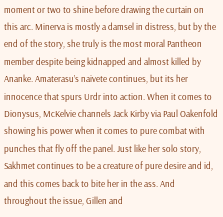moment or two to shine before drawing the curtain on this arc. Minerva is mostly a damsel in distress, but by the end of the story, she truly is the most moral Pantheon member despite being kidnapped and almost killed by Ananke. Amaterasu’s naivete continues, but its her innocence that spurs Urdr into action. When it comes to Dionysus, McKelvie channels Jack Kirby via Paul Oakenfold showing his power when it comes to pure combat with punches that fly off the panel. Just like her solo story, Sakhmet continues to be a creature of pure desire and id, and this comes back to bite her in the ass. And throughout the issue, Gillen and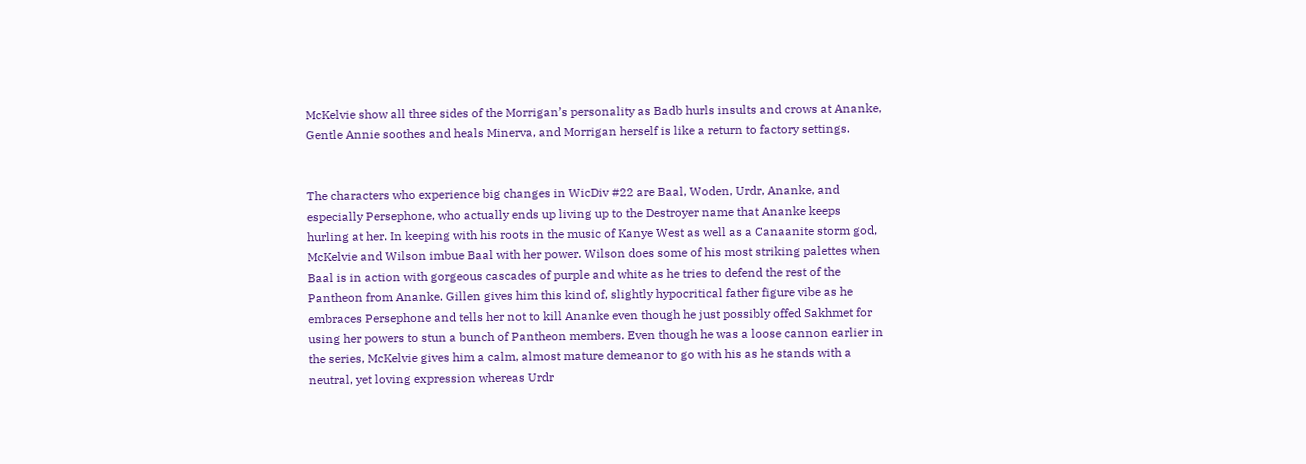McKelvie show all three sides of the Morrigan’s personality as Badb hurls insults and crows at Ananke, Gentle Annie soothes and heals Minerva, and Morrigan herself is like a return to factory settings.


The characters who experience big changes in WicDiv #22 are Baal, Woden, Urdr, Ananke, and especially Persephone, who actually ends up living up to the Destroyer name that Ananke keeps hurling at her. In keeping with his roots in the music of Kanye West as well as a Canaanite storm god, McKelvie and Wilson imbue Baal with her power. Wilson does some of his most striking palettes when Baal is in action with gorgeous cascades of purple and white as he tries to defend the rest of the Pantheon from Ananke. Gillen gives him this kind of, slightly hypocritical father figure vibe as he embraces Persephone and tells her not to kill Ananke even though he just possibly offed Sakhmet for using her powers to stun a bunch of Pantheon members. Even though he was a loose cannon earlier in the series, McKelvie gives him a calm, almost mature demeanor to go with his as he stands with a neutral, yet loving expression whereas Urdr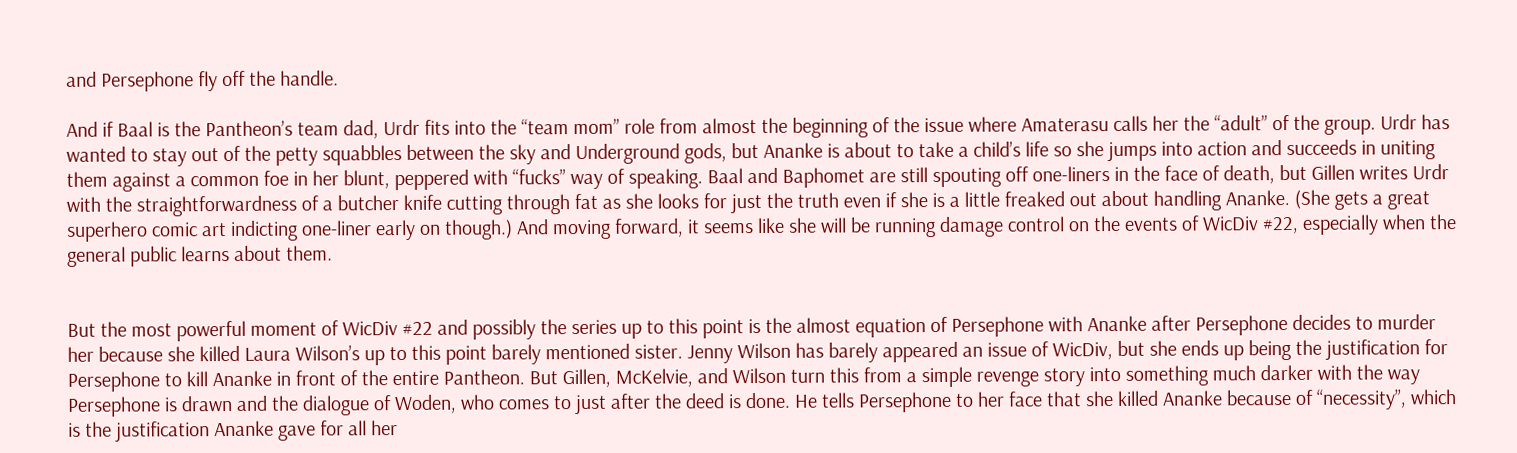and Persephone fly off the handle.

And if Baal is the Pantheon’s team dad, Urdr fits into the “team mom” role from almost the beginning of the issue where Amaterasu calls her the “adult” of the group. Urdr has wanted to stay out of the petty squabbles between the sky and Underground gods, but Ananke is about to take a child’s life so she jumps into action and succeeds in uniting them against a common foe in her blunt, peppered with “fucks” way of speaking. Baal and Baphomet are still spouting off one-liners in the face of death, but Gillen writes Urdr with the straightforwardness of a butcher knife cutting through fat as she looks for just the truth even if she is a little freaked out about handling Ananke. (She gets a great superhero comic art indicting one-liner early on though.) And moving forward, it seems like she will be running damage control on the events of WicDiv #22, especially when the general public learns about them.


But the most powerful moment of WicDiv #22 and possibly the series up to this point is the almost equation of Persephone with Ananke after Persephone decides to murder her because she killed Laura Wilson’s up to this point barely mentioned sister. Jenny Wilson has barely appeared an issue of WicDiv, but she ends up being the justification for Persephone to kill Ananke in front of the entire Pantheon. But Gillen, McKelvie, and Wilson turn this from a simple revenge story into something much darker with the way Persephone is drawn and the dialogue of Woden, who comes to just after the deed is done. He tells Persephone to her face that she killed Ananke because of “necessity”, which is the justification Ananke gave for all her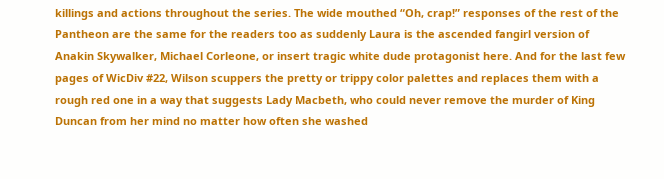killings and actions throughout the series. The wide mouthed “Oh, crap!” responses of the rest of the Pantheon are the same for the readers too as suddenly Laura is the ascended fangirl version of Anakin Skywalker, Michael Corleone, or insert tragic white dude protagonist here. And for the last few pages of WicDiv #22, Wilson scuppers the pretty or trippy color palettes and replaces them with a rough red one in a way that suggests Lady Macbeth, who could never remove the murder of King Duncan from her mind no matter how often she washed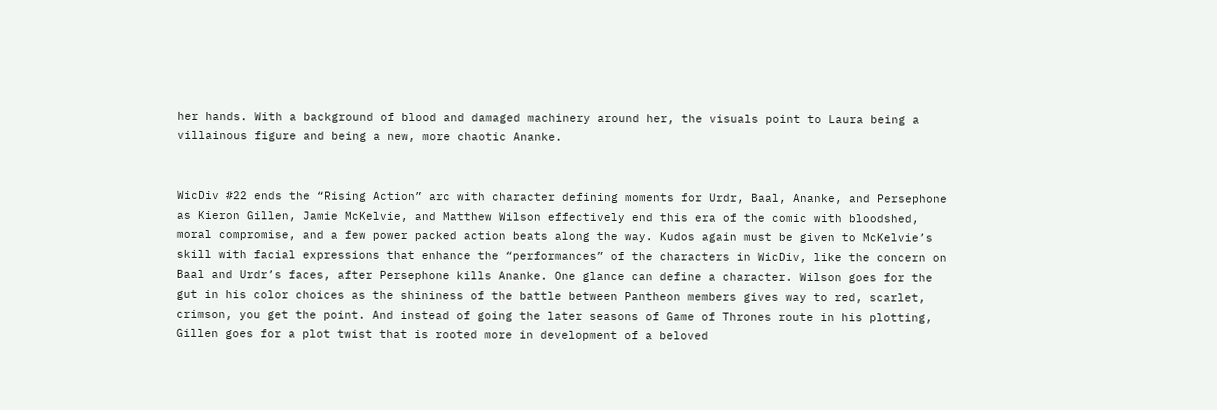her hands. With a background of blood and damaged machinery around her, the visuals point to Laura being a villainous figure and being a new, more chaotic Ananke.


WicDiv #22 ends the “Rising Action” arc with character defining moments for Urdr, Baal, Ananke, and Persephone as Kieron Gillen, Jamie McKelvie, and Matthew Wilson effectively end this era of the comic with bloodshed, moral compromise, and a few power packed action beats along the way. Kudos again must be given to McKelvie’s skill with facial expressions that enhance the “performances” of the characters in WicDiv, like the concern on Baal and Urdr’s faces, after Persephone kills Ananke. One glance can define a character. Wilson goes for the gut in his color choices as the shininess of the battle between Pantheon members gives way to red, scarlet, crimson, you get the point. And instead of going the later seasons of Game of Thrones route in his plotting, Gillen goes for a plot twist that is rooted more in development of a beloved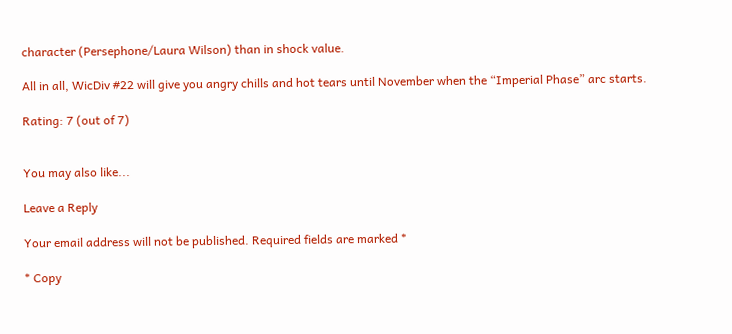character (Persephone/Laura Wilson) than in shock value.

All in all, WicDiv #22 will give you angry chills and hot tears until November when the “Imperial Phase” arc starts.

Rating: 7 (out of 7)


You may also like...

Leave a Reply

Your email address will not be published. Required fields are marked *

* Copy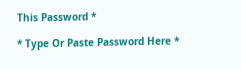This Password *

* Type Or Paste Password Here *